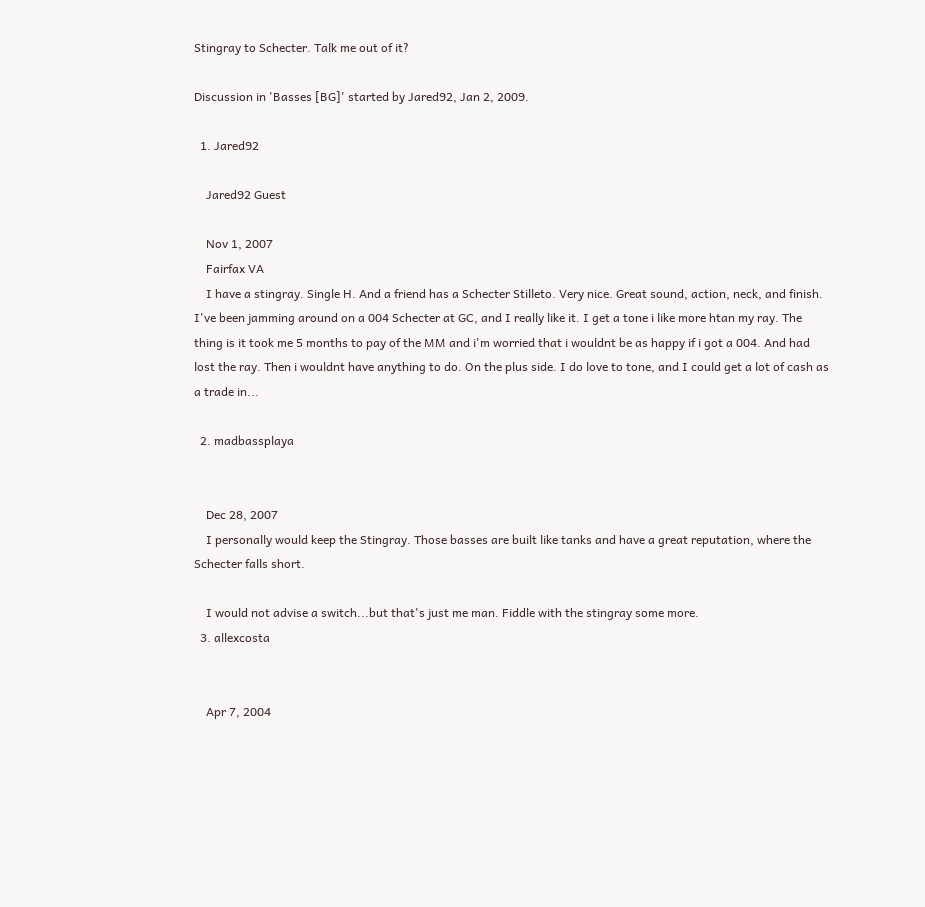Stingray to Schecter. Talk me out of it?

Discussion in 'Basses [BG]' started by Jared92, Jan 2, 2009.

  1. Jared92

    Jared92 Guest

    Nov 1, 2007
    Fairfax VA
    I have a stingray. Single H. And a friend has a Schecter Stilleto. Very nice. Great sound, action, neck, and finish. I've been jamming around on a 004 Schecter at GC, and I really like it. I get a tone i like more htan my ray. The thing is it took me 5 months to pay of the MM and i'm worried that i wouldnt be as happy if i got a 004. And had lost the ray. Then i wouldnt have anything to do. On the plus side. I do love to tone, and I could get a lot of cash as a trade in...

  2. madbassplaya


    Dec 28, 2007
    I personally would keep the Stingray. Those basses are built like tanks and have a great reputation, where the Schecter falls short.

    I would not advise a switch...but that's just me man. Fiddle with the stingray some more.
  3. allexcosta


    Apr 7, 2004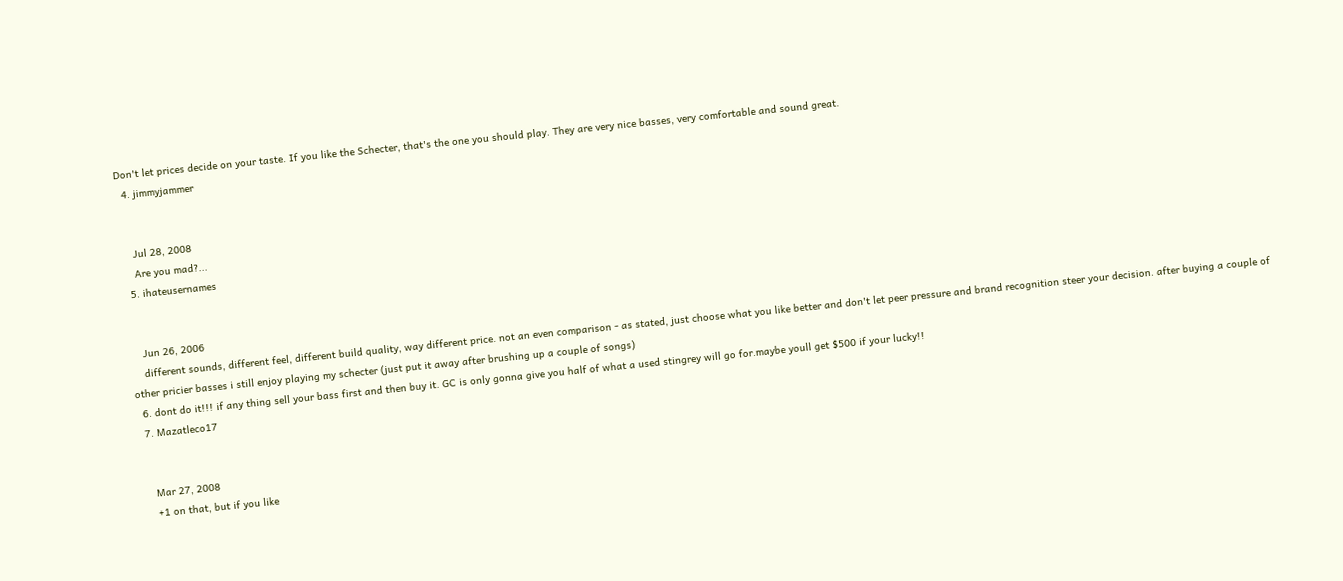Don't let prices decide on your taste. If you like the Schecter, that's the one you should play. They are very nice basses, very comfortable and sound great.
  4. jimmyjammer


    Jul 28, 2008
    Are you mad?...
  5. ihateusernames


    Jun 26, 2006
    different sounds, different feel, different build quality, way different price. not an even comparison - as stated, just choose what you like better and don't let peer pressure and brand recognition steer your decision. after buying a couple of other pricier basses i still enjoy playing my schecter (just put it away after brushing up a couple of songs)
  6. dont do it!!! if any thing sell your bass first and then buy it. GC is only gonna give you half of what a used stingrey will go for.maybe youll get $500 if your lucky!!
  7. Mazatleco17


    Mar 27, 2008
    +1 on that, but if you like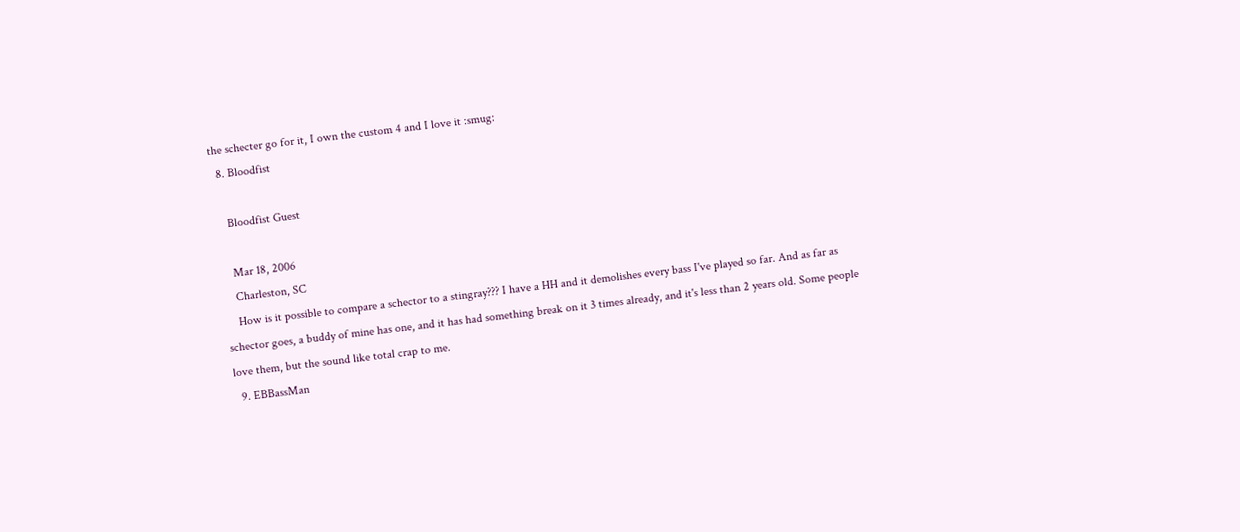the schecter go for it, I own the custom 4 and I love it :smug:
  8. Bloodfist

    Bloodfist Guest

    Mar 18, 2006
    Charleston, SC
    How is it possible to compare a schector to a stingray??? I have a HH and it demolishes every bass I've played so far. And as far as schector goes, a buddy of mine has one, and it has had something break on it 3 times already, and it's less than 2 years old. Some people love them, but the sound like total crap to me.
  9. EBBassMan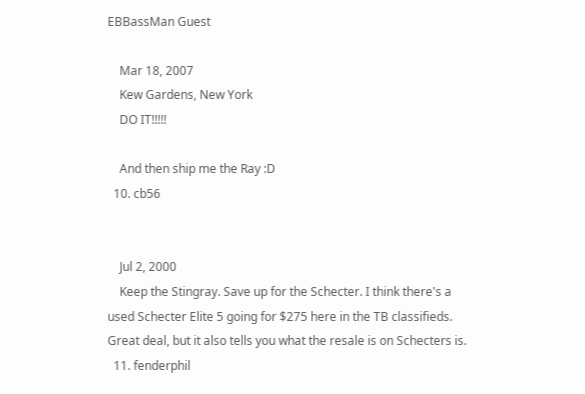EBBassMan Guest

    Mar 18, 2007
    Kew Gardens, New York
    DO IT!!!!!

    And then ship me the Ray :D
  10. cb56


    Jul 2, 2000
    Keep the Stingray. Save up for the Schecter. I think there's a used Schecter Elite 5 going for $275 here in the TB classifieds. Great deal, but it also tells you what the resale is on Schecters is.
  11. fenderphil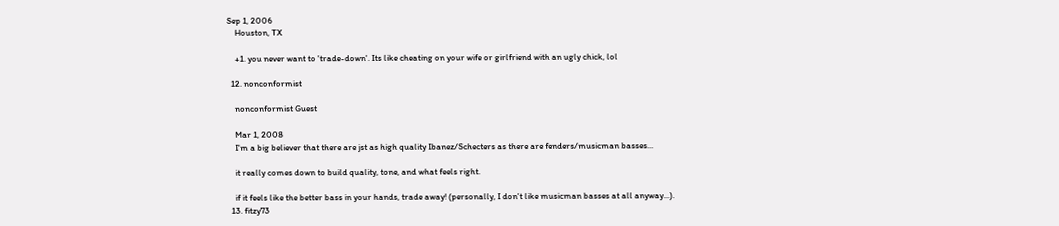Sep 1, 2006
    Houston, TX

    +1. you never want to 'trade-down'. Its like cheating on your wife or girlfriend with an ugly chick, lol

  12. nonconformist

    nonconformist Guest

    Mar 1, 2008
    I'm a big believer that there are jst as high quality Ibanez/Schecters as there are fenders/musicman basses...

    it really comes down to build quality, tone, and what feels right.

    if it feels like the better bass in your hands, trade away! (personally, I don't like musicman basses at all anyway...).
  13. fitzy73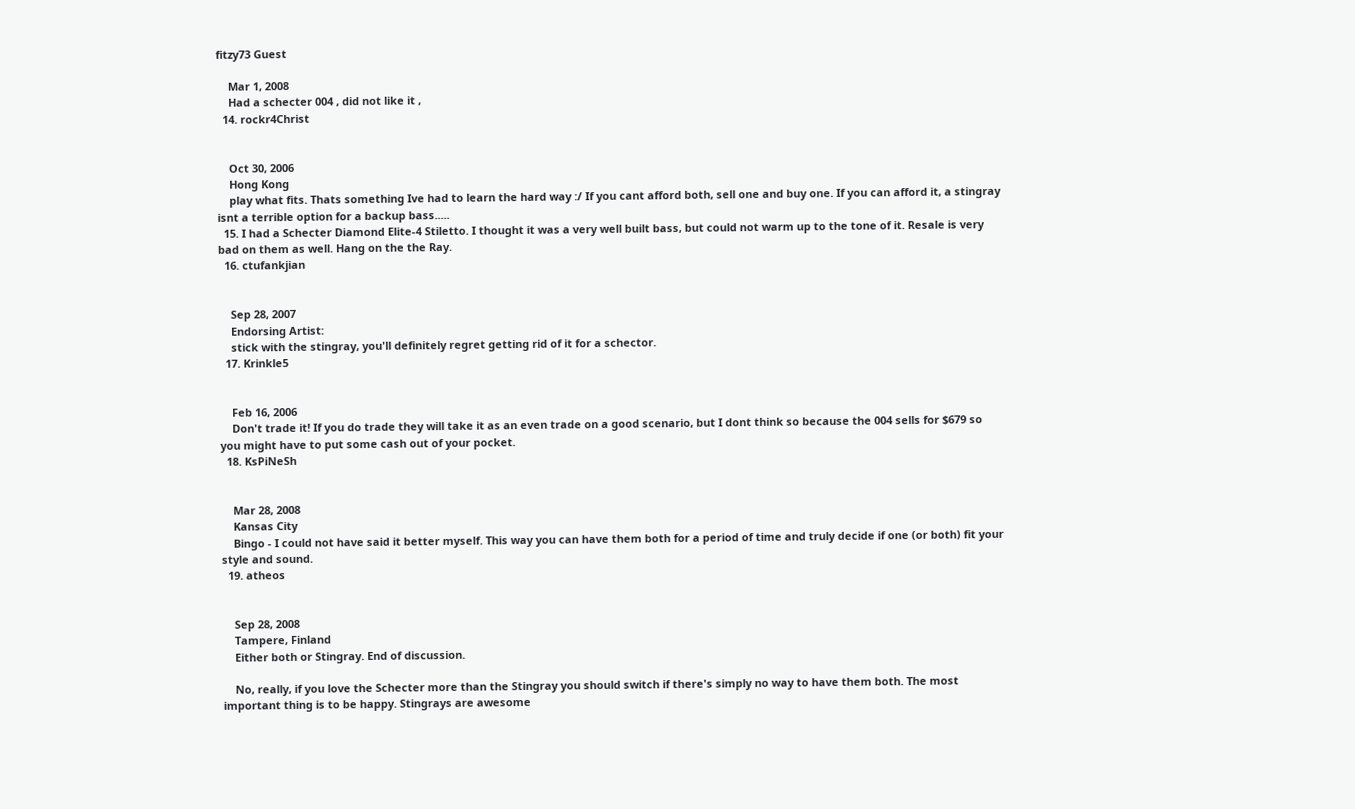fitzy73 Guest

    Mar 1, 2008
    Had a schecter 004 , did not like it ,
  14. rockr4Christ


    Oct 30, 2006
    Hong Kong
    play what fits. Thats something Ive had to learn the hard way :/ If you cant afford both, sell one and buy one. If you can afford it, a stingray isnt a terrible option for a backup bass.....
  15. I had a Schecter Diamond Elite-4 Stiletto. I thought it was a very well built bass, but could not warm up to the tone of it. Resale is very bad on them as well. Hang on the the Ray.
  16. ctufankjian


    Sep 28, 2007
    Endorsing Artist:
    stick with the stingray, you'll definitely regret getting rid of it for a schector.
  17. Krinkle5


    Feb 16, 2006
    Don't trade it! If you do trade they will take it as an even trade on a good scenario, but I dont think so because the 004 sells for $679 so you might have to put some cash out of your pocket.
  18. KsPiNeSh


    Mar 28, 2008
    Kansas City
    Bingo - I could not have said it better myself. This way you can have them both for a period of time and truly decide if one (or both) fit your style and sound.
  19. atheos


    Sep 28, 2008
    Tampere, Finland
    Either both or Stingray. End of discussion.

    No, really, if you love the Schecter more than the Stingray you should switch if there's simply no way to have them both. The most important thing is to be happy. Stingrays are awesome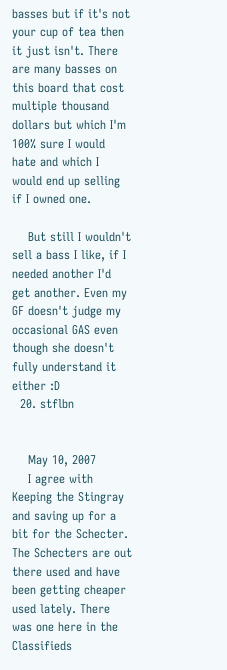basses but if it's not your cup of tea then it just isn't. There are many basses on this board that cost multiple thousand dollars but which I'm 100% sure I would hate and which I would end up selling if I owned one.

    But still I wouldn't sell a bass I like, if I needed another I'd get another. Even my GF doesn't judge my occasional GAS even though she doesn't fully understand it either :D
  20. stflbn


    May 10, 2007
    I agree with Keeping the Stingray and saving up for a bit for the Schecter. The Schecters are out there used and have been getting cheaper used lately. There was one here in the Classifieds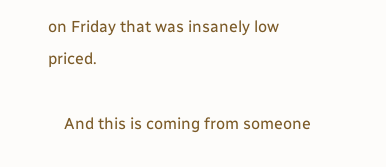on Friday that was insanely low priced.

    And this is coming from someone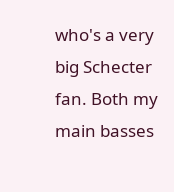who's a very big Schecter fan. Both my main basses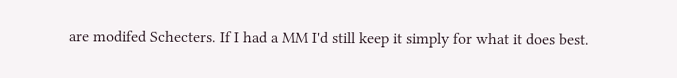are modifed Schecters. If I had a MM I'd still keep it simply for what it does best.